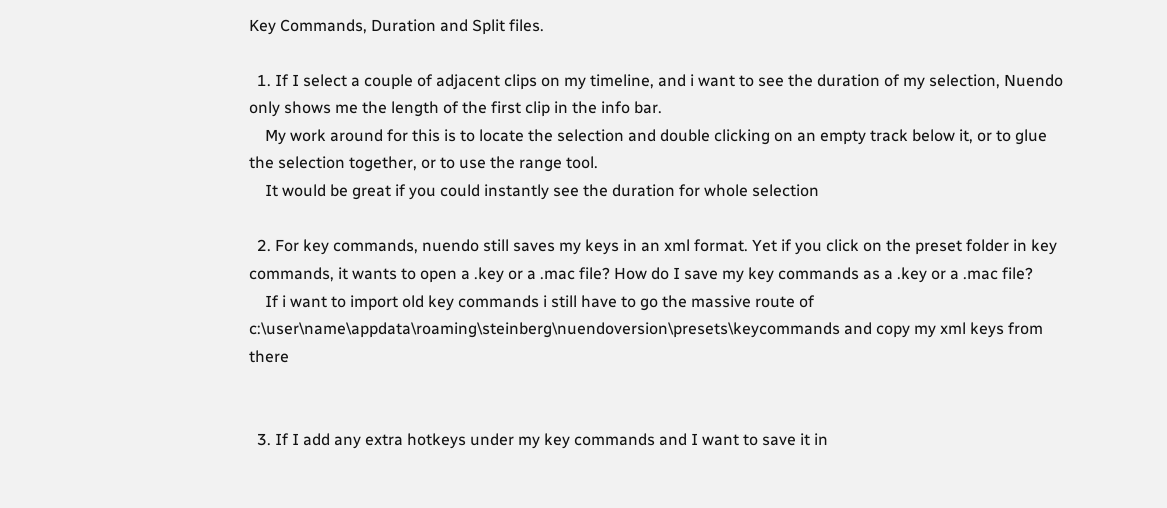Key Commands, Duration and Split files.

  1. If I select a couple of adjacent clips on my timeline, and i want to see the duration of my selection, Nuendo only shows me the length of the first clip in the info bar.
    My work around for this is to locate the selection and double clicking on an empty track below it, or to glue the selection together, or to use the range tool.
    It would be great if you could instantly see the duration for whole selection

  2. For key commands, nuendo still saves my keys in an xml format. Yet if you click on the preset folder in key commands, it wants to open a .key or a .mac file? How do I save my key commands as a .key or a .mac file?
    If i want to import old key commands i still have to go the massive route of c:\user\name\appdata\roaming\steinberg\nuendoversion\presets\keycommands and copy my xml keys from there


  3. If I add any extra hotkeys under my key commands and I want to save it in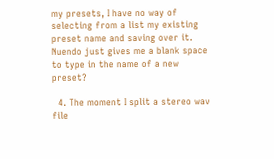my presets, I have no way of selecting from a list my existing preset name and saving over it. Nuendo just gives me a blank space to type in the name of a new preset?

  4. The moment I split a stereo wav file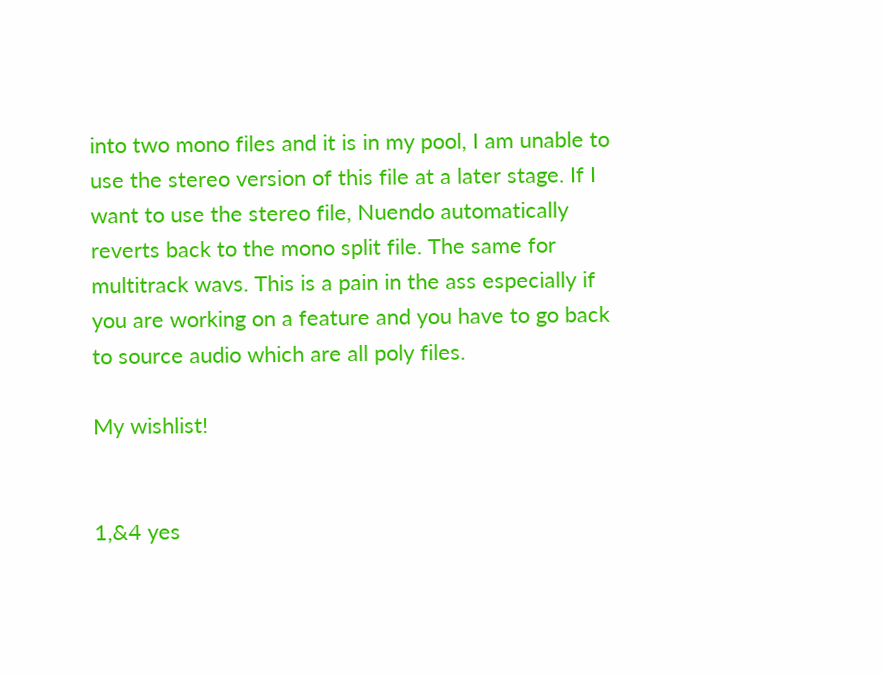into two mono files and it is in my pool, I am unable to use the stereo version of this file at a later stage. If I want to use the stereo file, Nuendo automatically reverts back to the mono split file. The same for multitrack wavs. This is a pain in the ass especially if you are working on a feature and you have to go back to source audio which are all poly files.

My wishlist!


1,&4 yes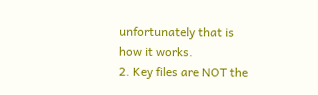unfortunately that is how it works.
2. Key files are NOT the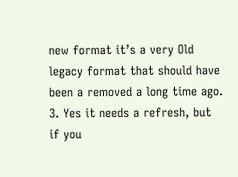new format it’s a very Old legacy format that should have been a removed a long time ago.
3. Yes it needs a refresh, but if you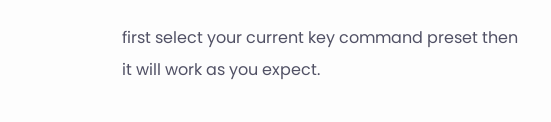first select your current key command preset then it will work as you expect.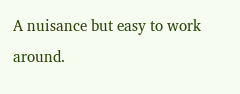A nuisance but easy to work around.